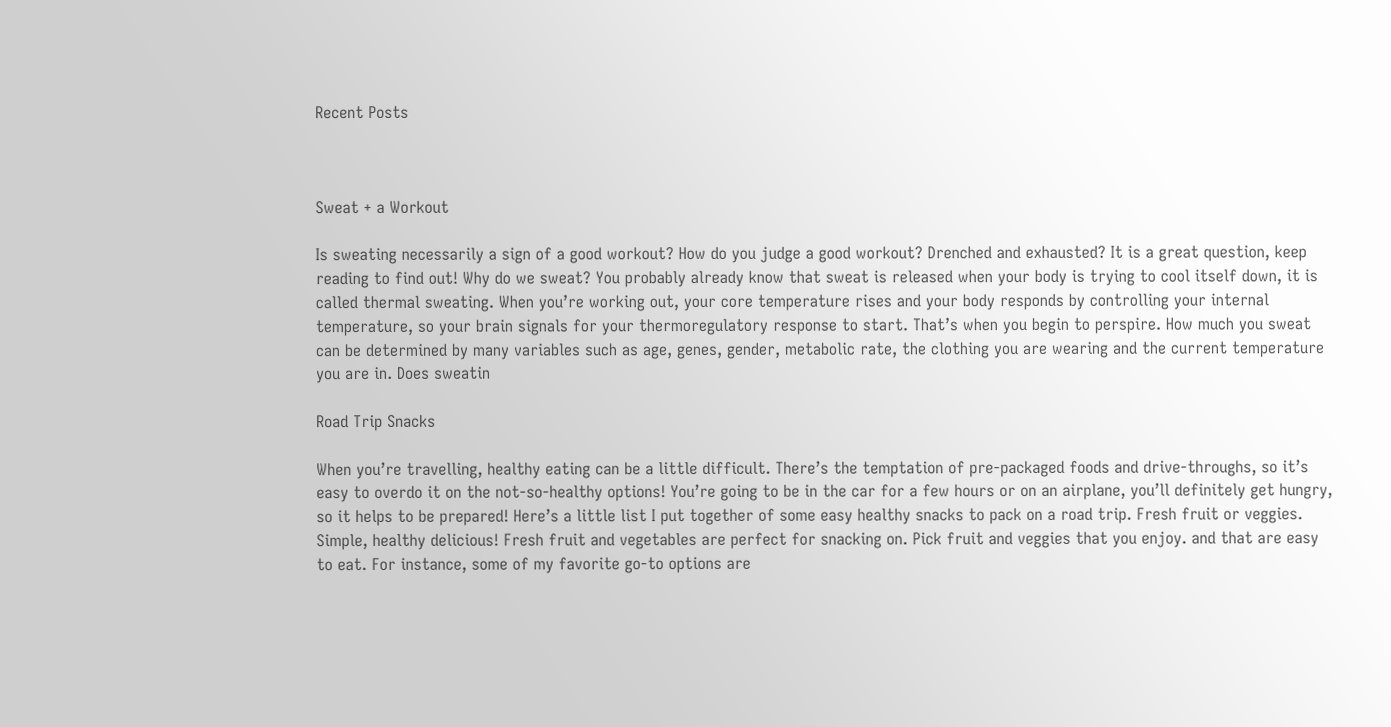Recent Posts



Sweat + a Workout

Is sweating necessarily a sign of a good workout? How do you judge a good workout? Drenched and exhausted? It is a great question, keep reading to find out! Why do we sweat? You probably already know that sweat is released when your body is trying to cool itself down, it is called thermal sweating. When you’re working out, your core temperature rises and your body responds by controlling your internal temperature, so your brain signals for your thermoregulatory response to start. That’s when you begin to perspire. How much you sweat can be determined by many variables such as age, genes, gender, metabolic rate, the clothing you are wearing and the current temperature you are in. Does sweatin

Road Trip Snacks

When you’re travelling, healthy eating can be a little difficult. There’s the temptation of pre-packaged foods and drive-throughs, so it’s easy to overdo it on the not-so-healthy options! You’re going to be in the car for a few hours or on an airplane, you’ll definitely get hungry, so it helps to be prepared! Here’s a little list I put together of some easy healthy snacks to pack on a road trip. Fresh fruit or veggies. Simple, healthy delicious! Fresh fruit and vegetables are perfect for snacking on. Pick fruit and veggies that you enjoy. and that are easy to eat. For instance, some of my favorite go-to options are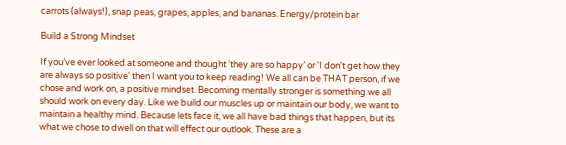carrots (always!), snap peas, grapes, apples, and bananas. Energy/protein bar

Build a Strong Mindset

If you’ve ever looked at someone and thought ‘they are so happy’ or 'I don't get how they are always so positive' then I want you to keep reading! We all can be THAT person, if we chose and work on, a positive mindset. Becoming mentally stronger is something we all should work on every day. Like we build our muscles up or maintain our body, we want to maintain a healthy mind. Because lets face it, we all have bad things that happen, but its what we chose to dwell on that will effect our outlook. These are a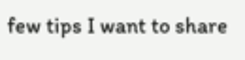few tips I want to share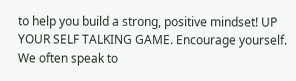to help you build a strong, positive mindset! UP YOUR SELF TALKING GAME. Encourage yourself. We often speak to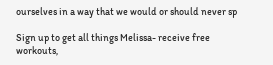ourselves in a way that we would or should never sp

Sign up to get all things Melissa- receive free workouts,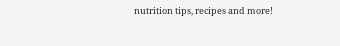nutrition tips, recipes and more!